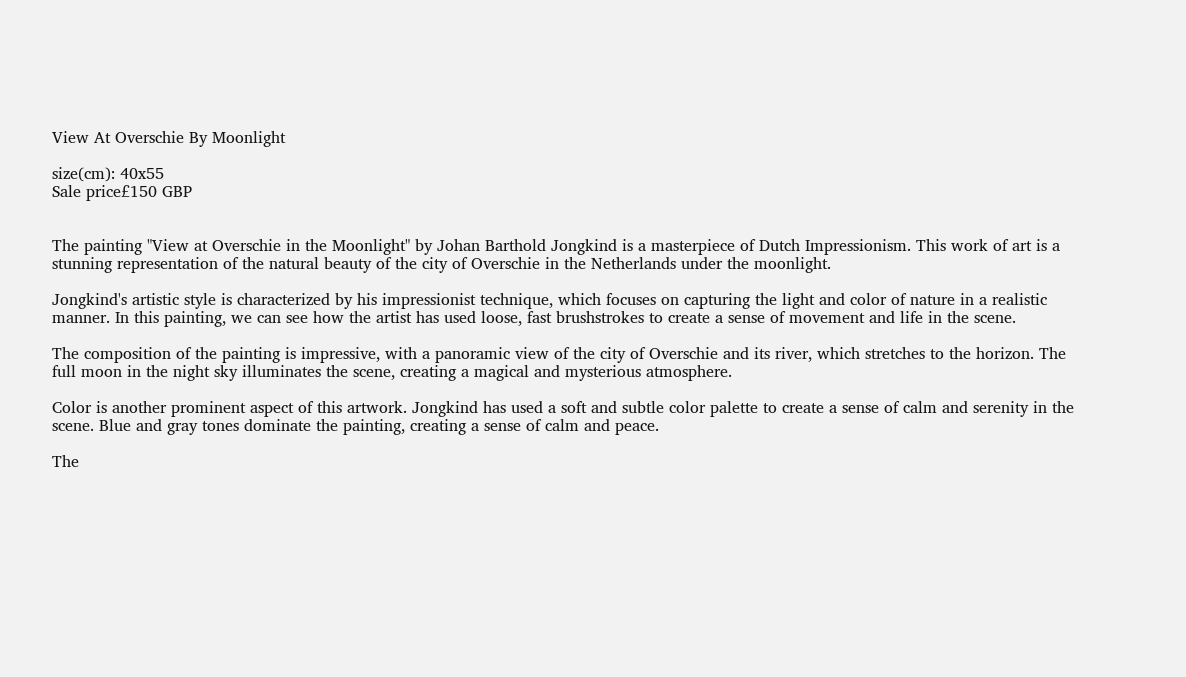View At Overschie By Moonlight

size(cm): 40x55
Sale price£150 GBP


The painting "View at Overschie in the Moonlight" by Johan Barthold Jongkind is a masterpiece of Dutch Impressionism. This work of art is a stunning representation of the natural beauty of the city of Overschie in the Netherlands under the moonlight.

Jongkind's artistic style is characterized by his impressionist technique, which focuses on capturing the light and color of nature in a realistic manner. In this painting, we can see how the artist has used loose, fast brushstrokes to create a sense of movement and life in the scene.

The composition of the painting is impressive, with a panoramic view of the city of Overschie and its river, which stretches to the horizon. The full moon in the night sky illuminates the scene, creating a magical and mysterious atmosphere.

Color is another prominent aspect of this artwork. Jongkind has used a soft and subtle color palette to create a sense of calm and serenity in the scene. Blue and gray tones dominate the painting, creating a sense of calm and peace.

The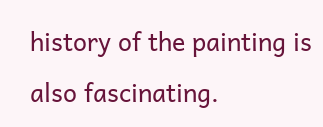history of the painting is also fascinating.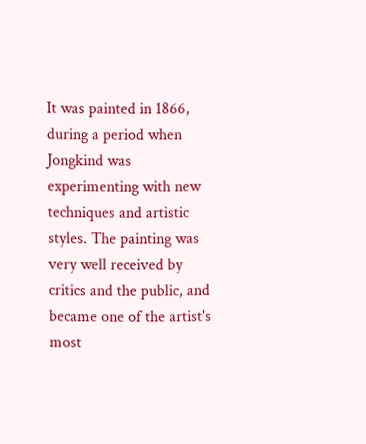It was painted in 1866, during a period when Jongkind was experimenting with new techniques and artistic styles. The painting was very well received by critics and the public, and became one of the artist's most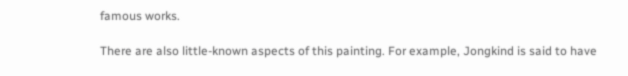famous works.

There are also little-known aspects of this painting. For example, Jongkind is said to have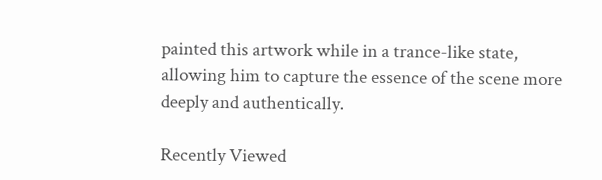painted this artwork while in a trance-like state, allowing him to capture the essence of the scene more deeply and authentically.

Recently Viewed